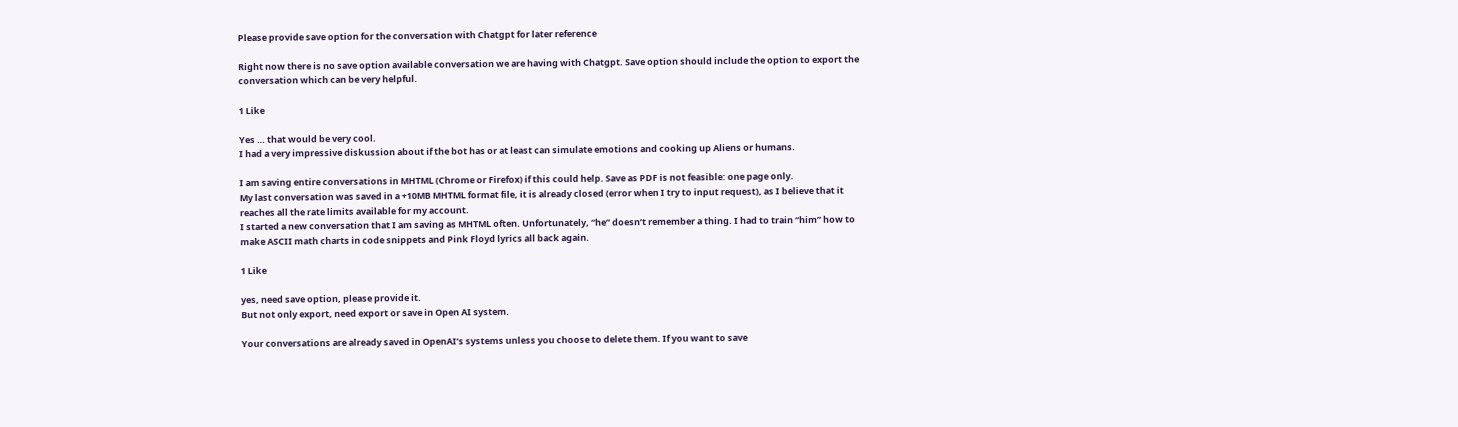Please provide save option for the conversation with Chatgpt for later reference

Right now there is no save option available conversation we are having with Chatgpt. Save option should include the option to export the conversation which can be very helpful.

1 Like

Yes … that would be very cool.
I had a very impressive diskussion about if the bot has or at least can simulate emotions and cooking up Aliens or humans.

I am saving entire conversations in MHTML (Chrome or Firefox) if this could help. Save as PDF is not feasible: one page only.
My last conversation was saved in a +10MB MHTML format file, it is already closed (error when I try to input request), as I believe that it reaches all the rate limits available for my account.
I started a new conversation that I am saving as MHTML often. Unfortunately, “he” doesn’t remember a thing. I had to train “him” how to make ASCII math charts in code snippets and Pink Floyd lyrics all back again.

1 Like

yes, need save option, please provide it.
But not only export, need export or save in Open AI system.

Your conversations are already saved in OpenAI’s systems unless you choose to delete them. If you want to save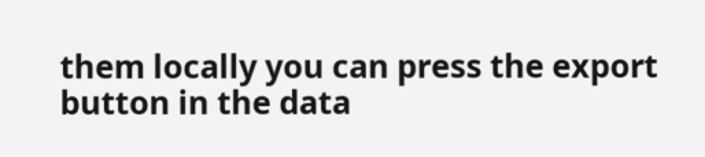them locally you can press the export button in the data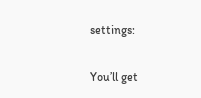settings:

You’ll get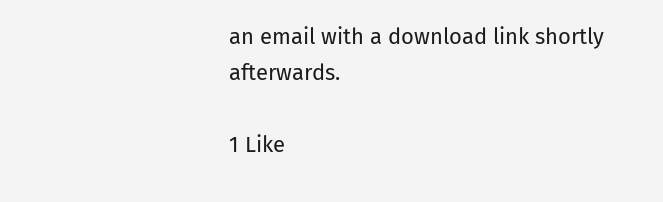an email with a download link shortly afterwards.

1 Like